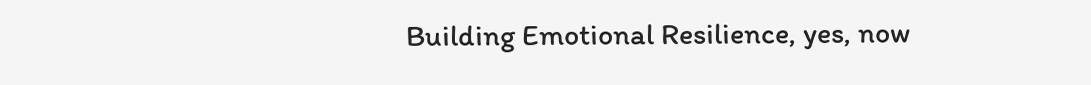Building Emotional Resilience, yes, now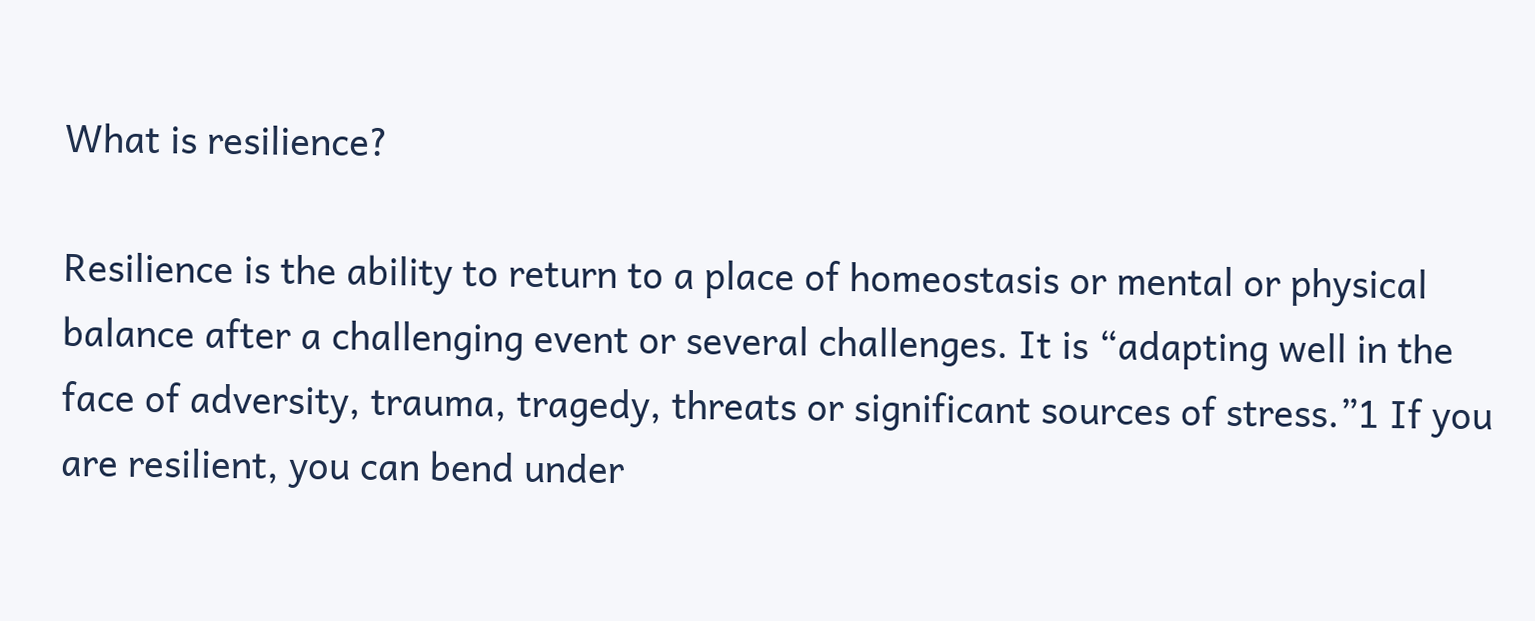What is resilience?

Resilience is the ability to return to a place of homeostasis or mental or physical balance after a challenging event or several challenges. It is “adapting well in the face of adversity, trauma, tragedy, threats or significant sources of stress.”1 If you are resilient, you can bend under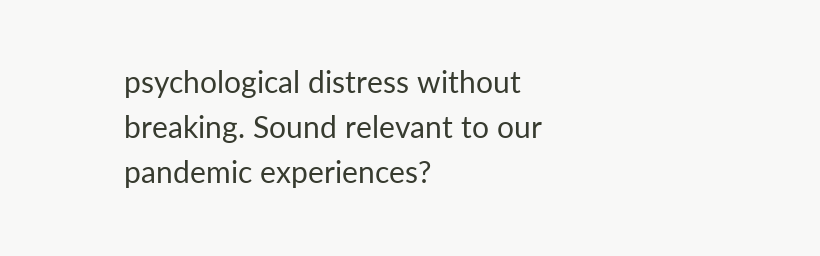psychological distress without breaking. Sound relevant to our pandemic experiences?